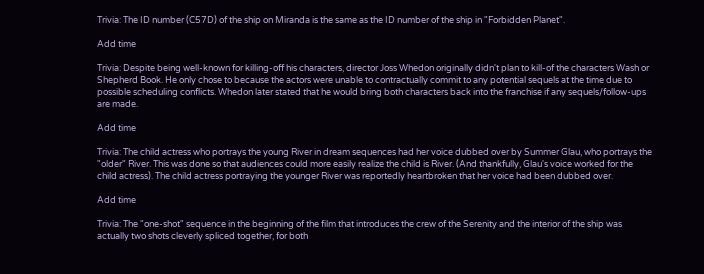Trivia: The ID number (C57D) of the ship on Miranda is the same as the ID number of the ship in "Forbidden Planet".

Add time

Trivia: Despite being well-known for killing-off his characters, director Joss Whedon originally didn't plan to kill-of the characters Wash or Shepherd Book. He only chose to because the actors were unable to contractually commit to any potential sequels at the time due to possible scheduling conflicts. Whedon later stated that he would bring both characters back into the franchise if any sequels/follow-ups are made.

Add time

Trivia: The child actress who portrays the young River in dream sequences had her voice dubbed over by Summer Glau, who portrays the "older" River. This was done so that audiences could more easily realize the child is River. (And thankfully, Glau's voice worked for the child actress). The child actress portraying the younger River was reportedly heartbroken that her voice had been dubbed over.

Add time

Trivia: The "one-shot" sequence in the beginning of the film that introduces the crew of the Serenity and the interior of the ship was actually two shots cleverly spliced together, for both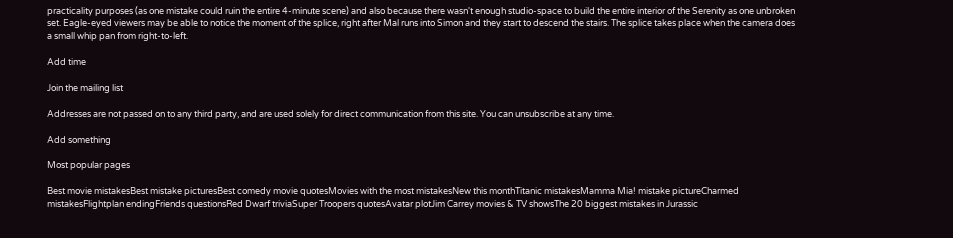practicality purposes (as one mistake could ruin the entire 4-minute scene) and also because there wasn't enough studio-space to build the entire interior of the Serenity as one unbroken set. Eagle-eyed viewers may be able to notice the moment of the splice, right after Mal runs into Simon and they start to descend the stairs. The splice takes place when the camera does a small whip pan from right-to-left.

Add time

Join the mailing list

Addresses are not passed on to any third party, and are used solely for direct communication from this site. You can unsubscribe at any time.

Add something

Most popular pages

Best movie mistakesBest mistake picturesBest comedy movie quotesMovies with the most mistakesNew this monthTitanic mistakesMamma Mia! mistake pictureCharmed mistakesFlightplan endingFriends questionsRed Dwarf triviaSuper Troopers quotesAvatar plotJim Carrey movies & TV showsThe 20 biggest mistakes in Jurassic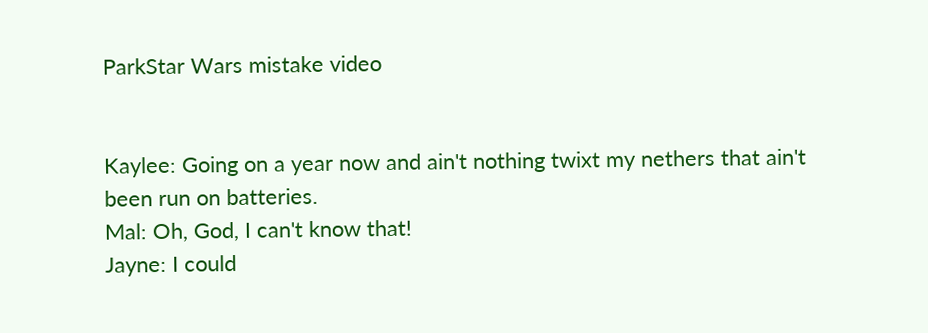ParkStar Wars mistake video


Kaylee: Going on a year now and ain't nothing twixt my nethers that ain't been run on batteries.
Mal: Oh, God, I can't know that!
Jayne: I could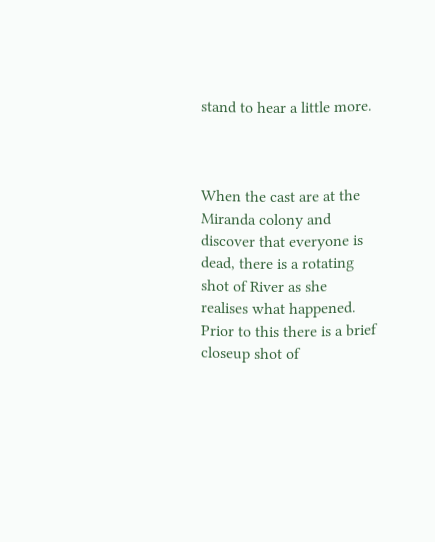stand to hear a little more.



When the cast are at the Miranda colony and discover that everyone is dead, there is a rotating shot of River as she realises what happened. Prior to this there is a brief closeup shot of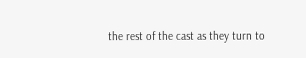the rest of the cast as they turn to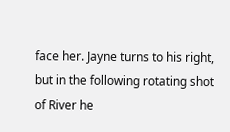face her. Jayne turns to his right, but in the following rotating shot of River he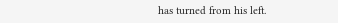has turned from his left.